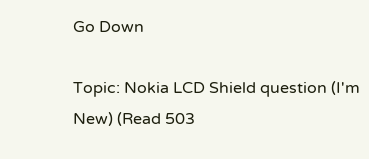Go Down

Topic: Nokia LCD Shield question (I'm New) (Read 503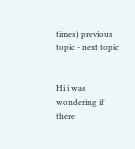times) previous topic - next topic


Hi i was wondering if there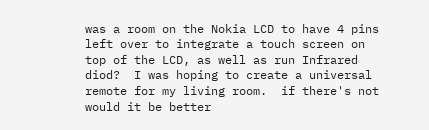was a room on the Nokia LCD to have 4 pins left over to integrate a touch screen on top of the LCD, as well as run Infrared diod?  I was hoping to create a universal remote for my living room.  if there's not would it be better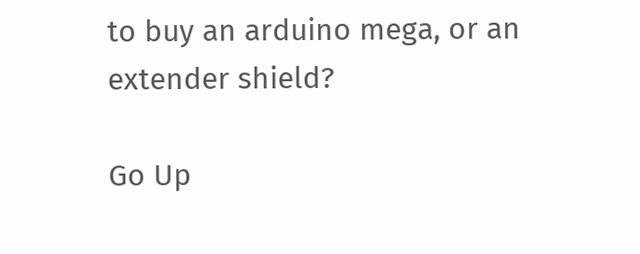to buy an arduino mega, or an extender shield?

Go Up